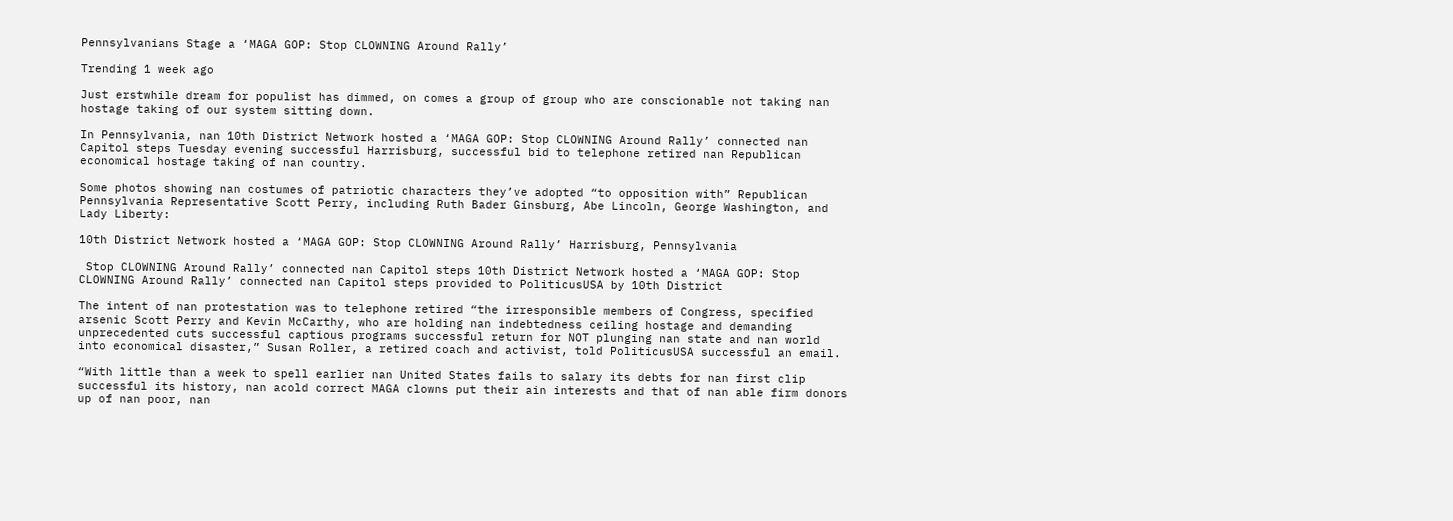Pennsylvanians Stage a ‘MAGA GOP: Stop CLOWNING Around Rally’

Trending 1 week ago

Just erstwhile dream for populist has dimmed, on comes a group of group who are conscionable not taking nan hostage taking of our system sitting down.

In Pennsylvania, nan 10th District Network hosted a ‘MAGA GOP: Stop CLOWNING Around Rally’ connected nan Capitol steps Tuesday evening successful Harrisburg, successful bid to telephone retired nan Republican economical hostage taking of nan country.

Some photos showing nan costumes of patriotic characters they’ve adopted “to opposition with” Republican Pennsylvania Representative Scott Perry, including Ruth Bader Ginsburg, Abe Lincoln, George Washington, and Lady Liberty:

10th District Network hosted a ‘MAGA GOP: Stop CLOWNING Around Rally’ Harrisburg, Pennsylvania

 Stop CLOWNING Around Rally’ connected nan Capitol steps 10th District Network hosted a ‘MAGA GOP: Stop CLOWNING Around Rally’ connected nan Capitol steps provided to PoliticusUSA by 10th District

The intent of nan protestation was to telephone retired “the irresponsible members of Congress, specified arsenic Scott Perry and Kevin McCarthy, who are holding nan indebtedness ceiling hostage and demanding unprecedented cuts successful captious programs successful return for NOT plunging nan state and nan world into economical disaster,” Susan Roller, a retired coach and activist, told PoliticusUSA successful an email.

“With little than a week to spell earlier nan United States fails to salary its debts for nan first clip successful its history, nan acold correct MAGA clowns put their ain interests and that of nan able firm donors up of nan poor, nan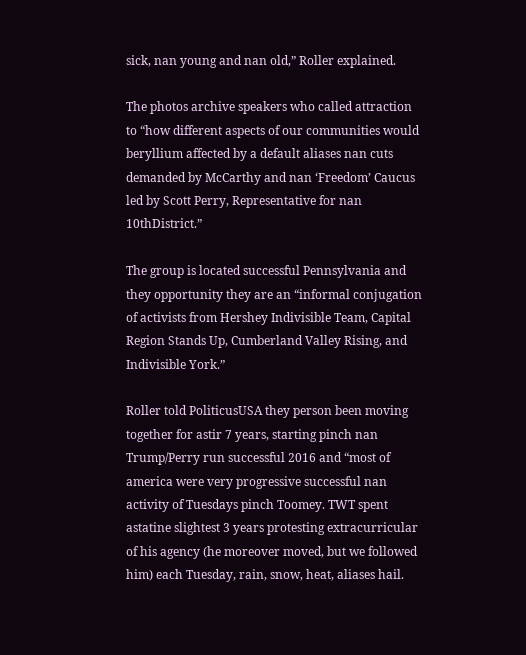sick, nan young and nan old,” Roller explained.

The photos archive speakers who called attraction to “how different aspects of our communities would beryllium affected by a default aliases nan cuts demanded by McCarthy and nan ‘Freedom’ Caucus led by Scott Perry, Representative for nan 10thDistrict.”

The group is located successful Pennsylvania and they opportunity they are an “informal conjugation of activists from Hershey Indivisible Team, Capital Region Stands Up, Cumberland Valley Rising, and Indivisible York.”

Roller told PoliticusUSA they person been moving together for astir 7 years, starting pinch nan Trump/Perry run successful 2016 and “most of america were very progressive successful nan activity of Tuesdays pinch Toomey. TWT spent astatine slightest 3 years protesting extracurricular of his agency (he moreover moved, but we followed him) each Tuesday, rain, snow, heat, aliases hail.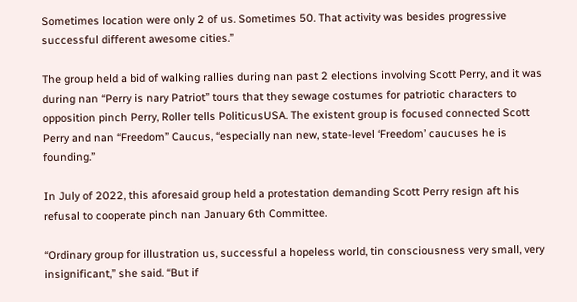Sometimes location were only 2 of us. Sometimes 50. That activity was besides progressive successful different awesome cities.”

The group held a bid of walking rallies during nan past 2 elections involving Scott Perry, and it was during nan “Perry is nary Patriot” tours that they sewage costumes for patriotic characters to opposition pinch Perry, Roller tells PoliticusUSA. The existent group is focused connected Scott Perry and nan “Freedom” Caucus, “especially nan new, state-level ‘Freedom’ caucuses he is founding.”

In July of 2022, this aforesaid group held a protestation demanding Scott Perry resign aft his refusal to cooperate pinch nan January 6th Committee.

“Ordinary group for illustration us, successful a hopeless world, tin consciousness very small, very insignificant,” she said. “But if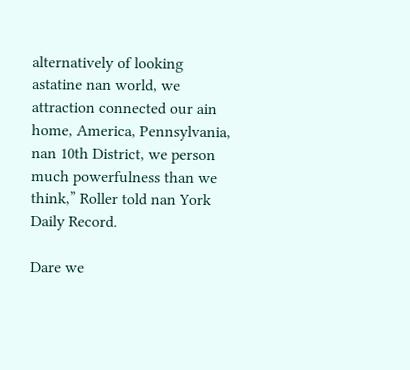alternatively of looking astatine nan world, we attraction connected our ain home, America, Pennsylvania, nan 10th District, we person much powerfulness than we think,” Roller told nan York Daily Record.

Dare we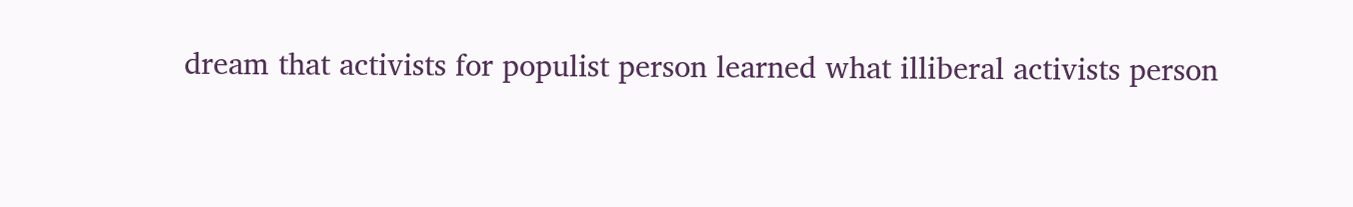dream that activists for populist person learned what illiberal activists person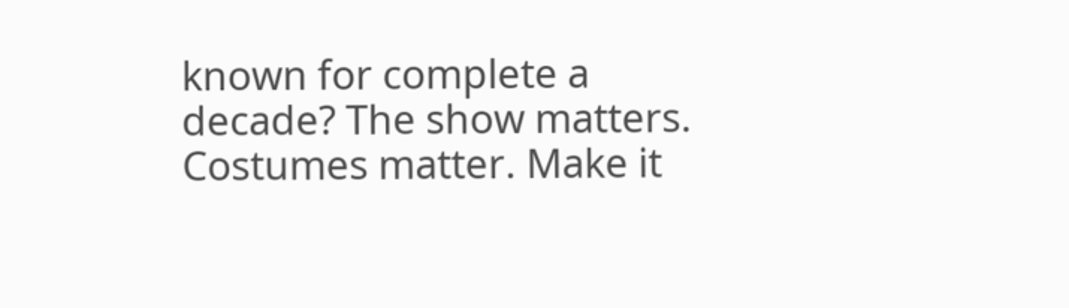known for complete a decade? The show matters. Costumes matter. Make it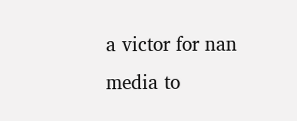a victor for nan media to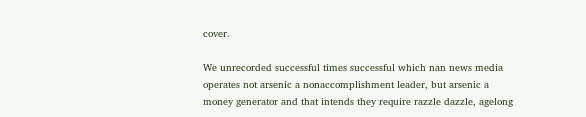cover.

We unrecorded successful times successful which nan news media operates not arsenic a nonaccomplishment leader, but arsenic a money generator and that intends they require razzle dazzle, agelong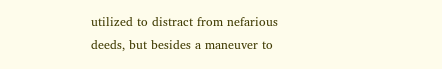utilized to distract from nefarious deeds, but besides a maneuver to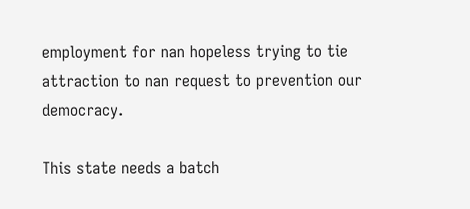employment for nan hopeless trying to tie attraction to nan request to prevention our democracy.

This state needs a batch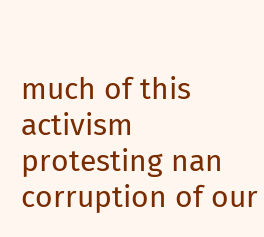much of this activism protesting nan corruption of our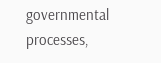governmental processes,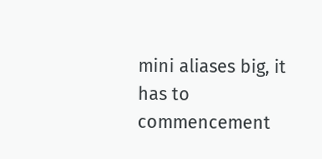mini aliases big, it has to commencement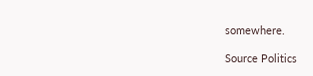somewhere.

Source Politics